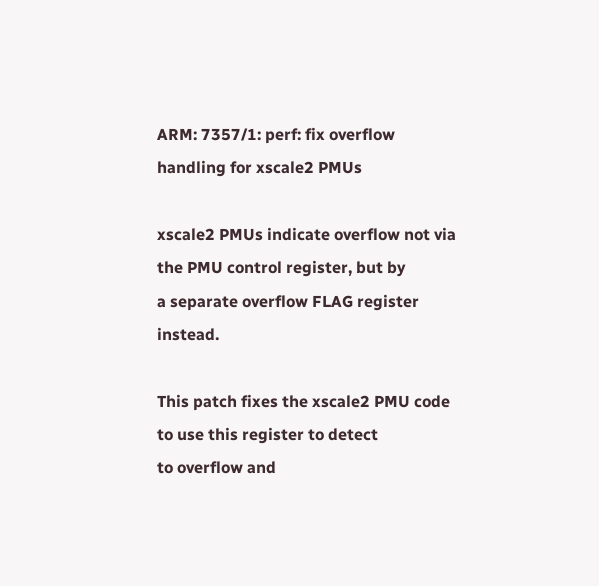ARM: 7357/1: perf: fix overflow handling for xscale2 PMUs

xscale2 PMUs indicate overflow not via the PMU control register, but by
a separate overflow FLAG register instead.

This patch fixes the xscale2 PMU code to use this register to detect
to overflow and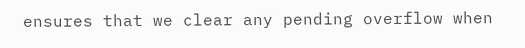ensures that we clear any pending overflow when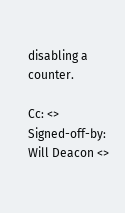disabling a counter.

Cc: <>
Signed-off-by: Will Deacon <>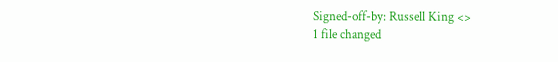Signed-off-by: Russell King <>
1 file changed